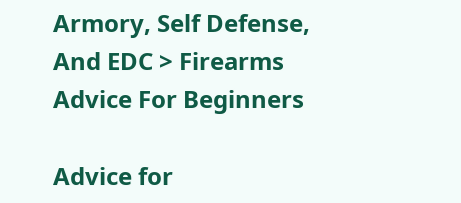Armory, Self Defense, And EDC > Firearms Advice For Beginners

Advice for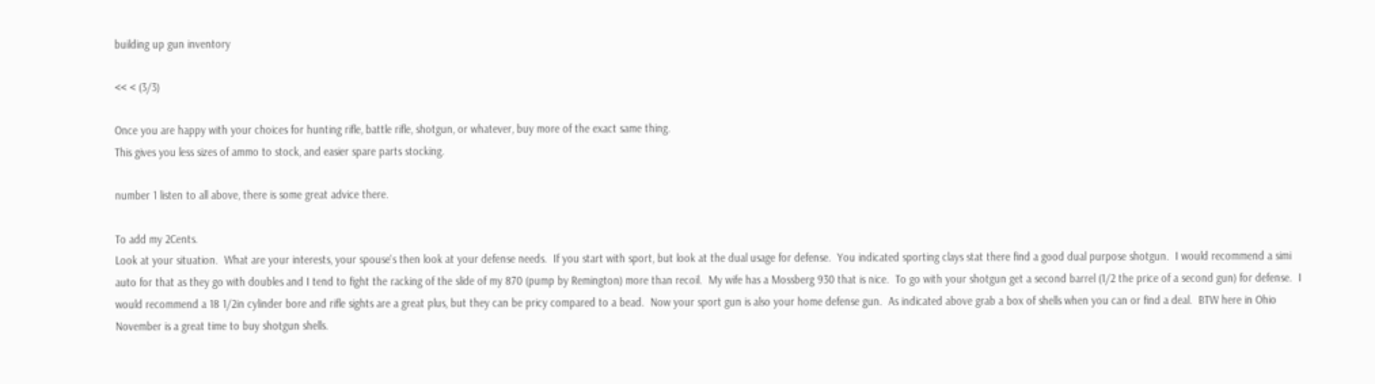building up gun inventory

<< < (3/3)

Once you are happy with your choices for hunting rifle, battle rifle, shotgun, or whatever, buy more of the exact same thing.
This gives you less sizes of ammo to stock, and easier spare parts stocking.

number 1 listen to all above, there is some great advice there.

To add my 2Cents.
Look at your situation.  What are your interests, your spouse's then look at your defense needs.  If you start with sport, but look at the dual usage for defense.  You indicated sporting clays stat there find a good dual purpose shotgun.  I would recommend a simi auto for that as they go with doubles and I tend to fight the racking of the slide of my 870 (pump by Remington) more than recoil.  My wife has a Mossberg 930 that is nice.  To go with your shotgun get a second barrel (1/2 the price of a second gun) for defense.  I would recommend a 18 1/2in cylinder bore and rifle sights are a great plus, but they can be pricy compared to a bead.  Now your sport gun is also your home defense gun.  As indicated above grab a box of shells when you can or find a deal.  BTW here in Ohio November is a great time to buy shotgun shells.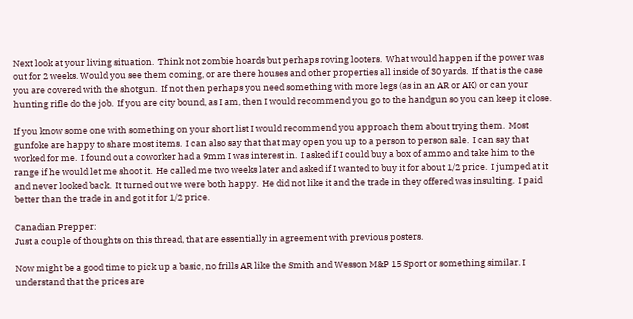Next look at your living situation.  Think not zombie hoards but perhaps roving looters.  What would happen if the power was out for 2 weeks. Would you see them coming, or are there houses and other properties all inside of 30 yards.  If that is the case you are covered with the shotgun.  If not then perhaps you need something with more legs (as in an AR or AK) or can your hunting rifle do the job.  If you are city bound, as I am, then I would recommend you go to the handgun so you can keep it close.

If you know some one with something on your short list I would recommend you approach them about trying them.  Most gunfoke are happy to share most items.  I can also say that that may open you up to a person to person sale.  I can say that worked for me.  I found out a coworker had a 9mm I was interest in.  I asked if I could buy a box of ammo and take him to the range if he would let me shoot it.  He called me two weeks later and asked if I wanted to buy it for about 1/2 price.  I jumped at it and never looked back.  It turned out we were both happy.  He did not like it and the trade in they offered was insulting.  I paid better than the trade in and got it for 1/2 price.

Canadian Prepper:
Just a couple of thoughts on this thread, that are essentially in agreement with previous posters.

Now might be a good time to pick up a basic, no frills AR like the Smith and Wesson M&P 15 Sport or something similar. I understand that the prices are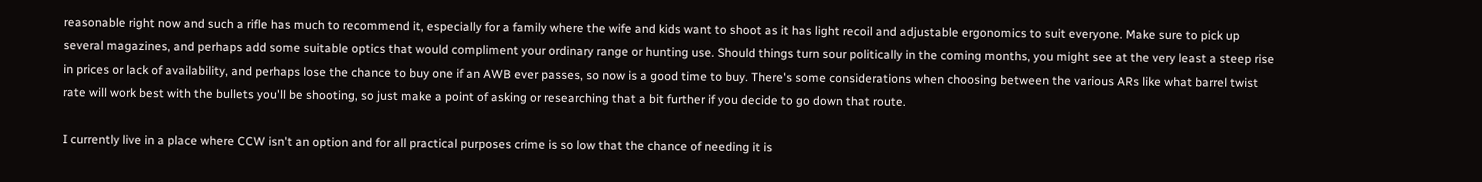reasonable right now and such a rifle has much to recommend it, especially for a family where the wife and kids want to shoot as it has light recoil and adjustable ergonomics to suit everyone. Make sure to pick up several magazines, and perhaps add some suitable optics that would compliment your ordinary range or hunting use. Should things turn sour politically in the coming months, you might see at the very least a steep rise in prices or lack of availability, and perhaps lose the chance to buy one if an AWB ever passes, so now is a good time to buy. There's some considerations when choosing between the various ARs like what barrel twist rate will work best with the bullets you'll be shooting, so just make a point of asking or researching that a bit further if you decide to go down that route.

I currently live in a place where CCW isn't an option and for all practical purposes crime is so low that the chance of needing it is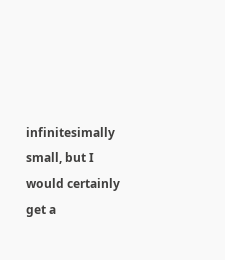infinitesimally small, but I would certainly get a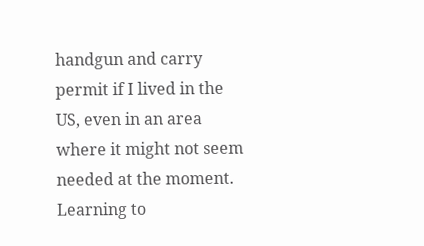handgun and carry permit if I lived in the US, even in an area where it might not seem needed at the moment. Learning to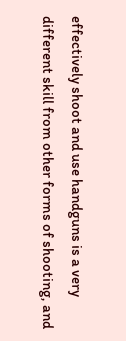effectively shoot and use handguns is a very different skill from other forms of shooting, and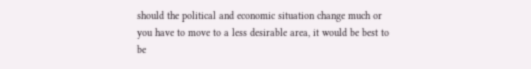should the political and economic situation change much or you have to move to a less desirable area, it would be best to be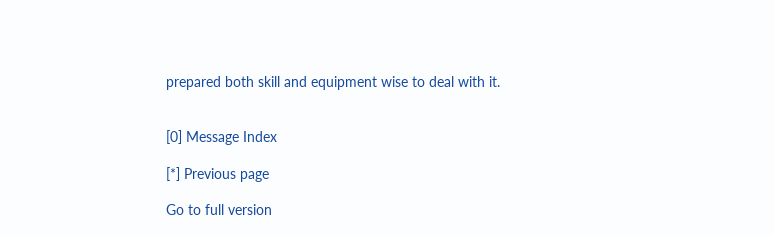prepared both skill and equipment wise to deal with it.


[0] Message Index

[*] Previous page

Go to full version